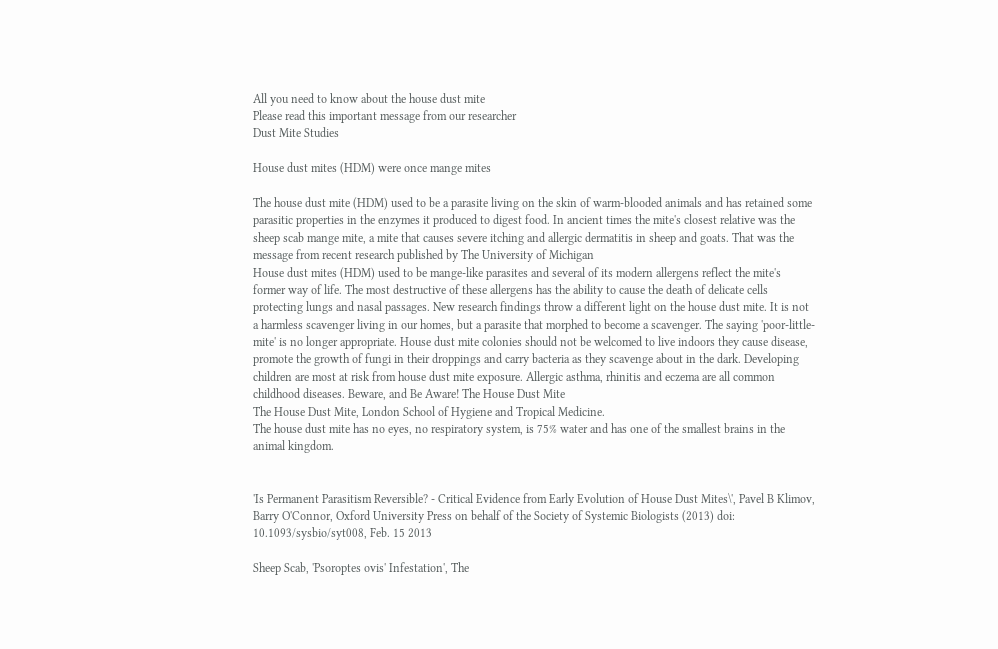All you need to know about the house dust mite
Please read this important message from our researcher
Dust Mite Studies

House dust mites (HDM) were once mange mites

The house dust mite (HDM) used to be a parasite living on the skin of warm-blooded animals and has retained some parasitic properties in the enzymes it produced to digest food. In ancient times the mite's closest relative was the sheep scab mange mite, a mite that causes severe itching and allergic dermatitis in sheep and goats. That was the message from recent research published by The University of Michigan
House dust mites (HDM) used to be mange-like parasites and several of its modern allergens reflect the mite's former way of life. The most destructive of these allergens has the ability to cause the death of delicate cells protecting lungs and nasal passages. New research findings throw a different light on the house dust mite. It is not a harmless scavenger living in our homes, but a parasite that morphed to become a scavenger. The saying 'poor-little-mite' is no longer appropriate. House dust mite colonies should not be welcomed to live indoors they cause disease, promote the growth of fungi in their droppings and carry bacteria as they scavenge about in the dark. Developing children are most at risk from house dust mite exposure. Allergic asthma, rhinitis and eczema are all common childhood diseases. Beware, and Be Aware! The House Dust Mite
The House Dust Mite, London School of Hygiene and Tropical Medicine.
The house dust mite has no eyes, no respiratory system, is 75% water and has one of the smallest brains in the animal kingdom.


'Is Permanent Parasitism Reversible? - Critical Evidence from Early Evolution of House Dust Mites\', Pavel B Klimov, Barry O'Connor, Oxford University Press on behalf of the Society of Systemic Biologists (2013) doi: 10.1093/sysbio/syt008, Feb. 15 2013

Sheep Scab, 'Psoroptes ovis' Infestation', The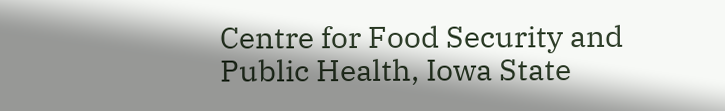Centre for Food Security and Public Health, Iowa State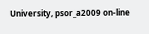University, psor_a2009 on-line